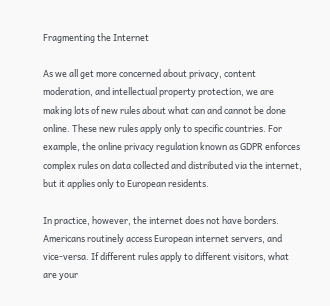Fragmenting the Internet

As we all get more concerned about privacy, content moderation, and intellectual property protection, we are making lots of new rules about what can and cannot be done online. These new rules apply only to specific countries. For example, the online privacy regulation known as GDPR enforces complex rules on data collected and distributed via the internet, but it applies only to European residents.

In practice, however, the internet does not have borders. Americans routinely access European internet servers, and vice-versa. If different rules apply to different visitors, what are your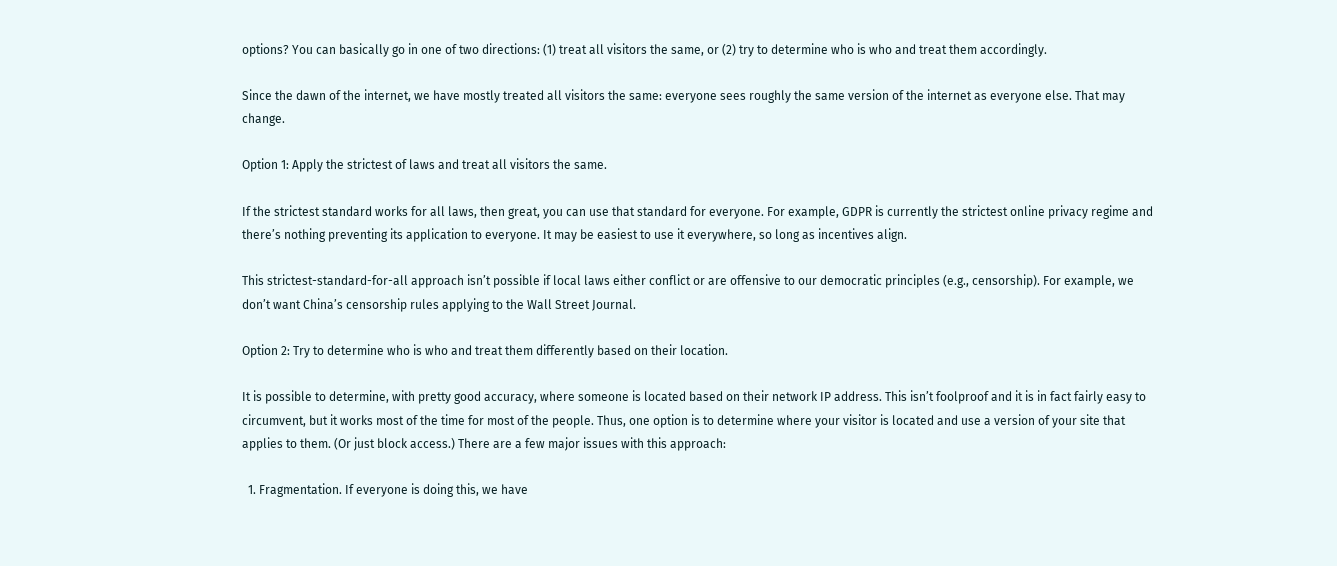options? You can basically go in one of two directions: (1) treat all visitors the same, or (2) try to determine who is who and treat them accordingly.

Since the dawn of the internet, we have mostly treated all visitors the same: everyone sees roughly the same version of the internet as everyone else. That may change.

Option 1: Apply the strictest of laws and treat all visitors the same.

If the strictest standard works for all laws, then great, you can use that standard for everyone. For example, GDPR is currently the strictest online privacy regime and there’s nothing preventing its application to everyone. It may be easiest to use it everywhere, so long as incentives align.

This strictest-standard-for-all approach isn’t possible if local laws either conflict or are offensive to our democratic principles (e.g., censorship). For example, we don’t want China’s censorship rules applying to the Wall Street Journal.

Option 2: Try to determine who is who and treat them differently based on their location.

It is possible to determine, with pretty good accuracy, where someone is located based on their network IP address. This isn’t foolproof and it is in fact fairly easy to circumvent, but it works most of the time for most of the people. Thus, one option is to determine where your visitor is located and use a version of your site that applies to them. (Or just block access.) There are a few major issues with this approach:

  1. Fragmentation. If everyone is doing this, we have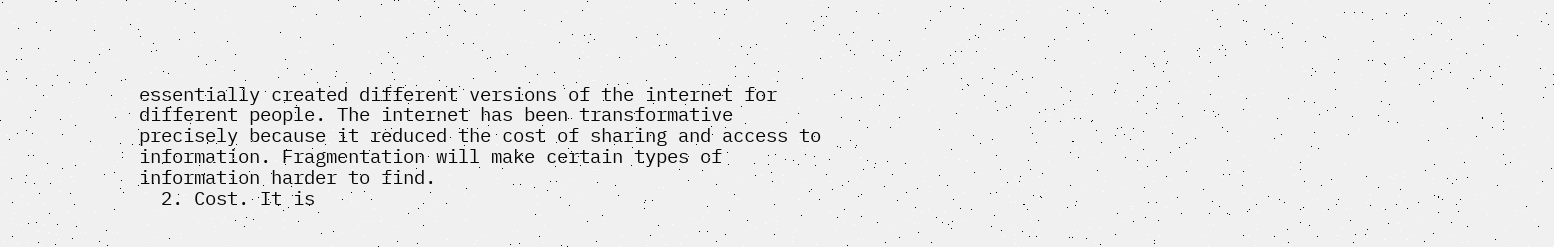essentially created different versions of the internet for different people. The internet has been transformative precisely because it reduced the cost of sharing and access to information. Fragmentation will make certain types of information harder to find.
  2. Cost. It is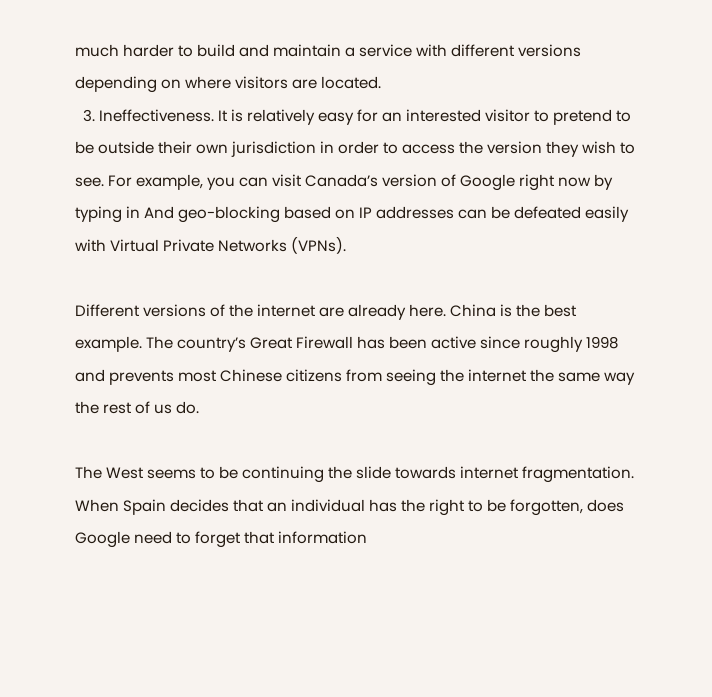much harder to build and maintain a service with different versions depending on where visitors are located.
  3. Ineffectiveness. It is relatively easy for an interested visitor to pretend to be outside their own jurisdiction in order to access the version they wish to see. For example, you can visit Canada’s version of Google right now by typing in And geo-blocking based on IP addresses can be defeated easily with Virtual Private Networks (VPNs).

Different versions of the internet are already here. China is the best example. The country’s Great Firewall has been active since roughly 1998 and prevents most Chinese citizens from seeing the internet the same way the rest of us do.

The West seems to be continuing the slide towards internet fragmentation. When Spain decides that an individual has the right to be forgotten, does Google need to forget that information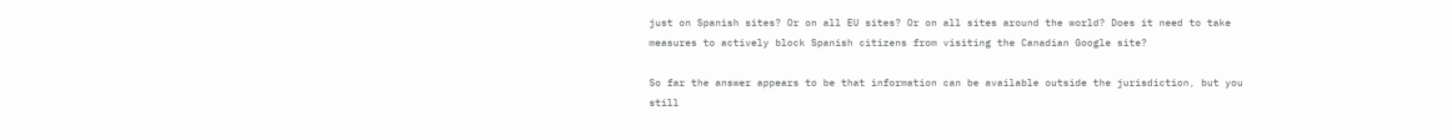just on Spanish sites? Or on all EU sites? Or on all sites around the world? Does it need to take measures to actively block Spanish citizens from visiting the Canadian Google site?

So far the answer appears to be that information can be available outside the jurisdiction, but you still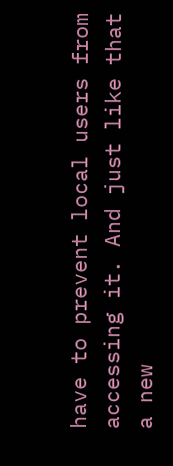have to prevent local users from accessing it. And just like that a new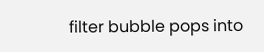filter bubble pops into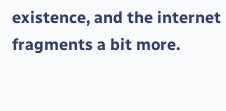existence, and the internet fragments a bit more.